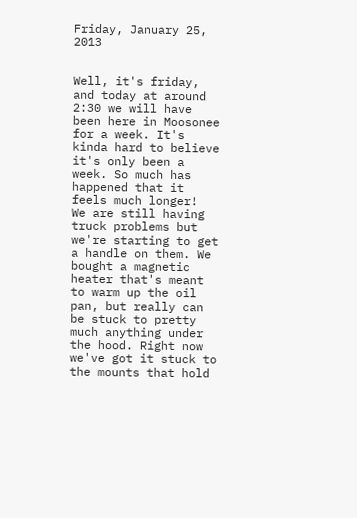Friday, January 25, 2013


Well, it's friday, and today at around 2:30 we will have been here in Moosonee for a week. It's kinda hard to believe it's only been a week. So much has happened that it feels much longer!
We are still having truck problems but we're starting to get a handle on them. We bought a magnetic heater that's meant to warm up the oil pan, but really can be stuck to pretty much anything under the hood. Right now we've got it stuck to the mounts that hold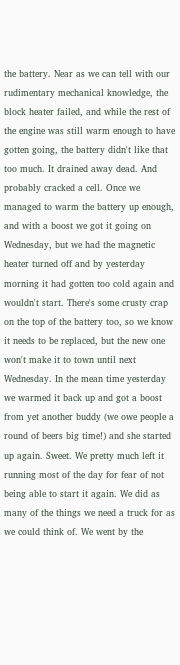the battery. Near as we can tell with our rudimentary mechanical knowledge, the block heater failed, and while the rest of the engine was still warm enough to have gotten going, the battery didn't like that too much. It drained away dead. And probably cracked a cell. Once we managed to warm the battery up enough, and with a boost we got it going on Wednesday, but we had the magnetic heater turned off and by yesterday morning it had gotten too cold again and wouldn't start. There's some crusty crap on the top of the battery too, so we know it needs to be replaced, but the new one won't make it to town until next Wednesday. In the mean time yesterday we warmed it back up and got a boost from yet another buddy (we owe people a round of beers big time!) and she started up again. Sweet. We pretty much left it running most of the day for fear of not being able to start it again. We did as many of the things we need a truck for as we could think of. We went by the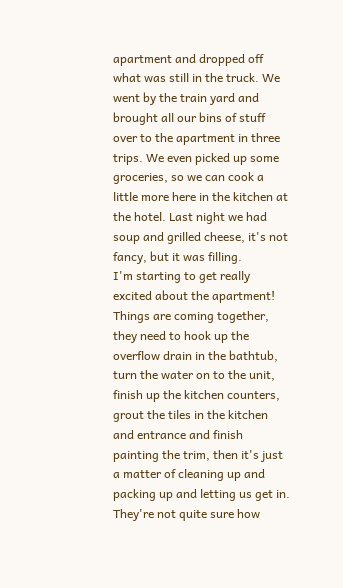apartment and dropped off what was still in the truck. We went by the train yard and brought all our bins of stuff over to the apartment in three trips. We even picked up some groceries, so we can cook a little more here in the kitchen at the hotel. Last night we had soup and grilled cheese, it's not fancy, but it was filling.
I'm starting to get really excited about the apartment! Things are coming together, they need to hook up the overflow drain in the bathtub, turn the water on to the unit, finish up the kitchen counters, grout the tiles in the kitchen and entrance and finish painting the trim, then it's just a matter of cleaning up and packing up and letting us get in. They're not quite sure how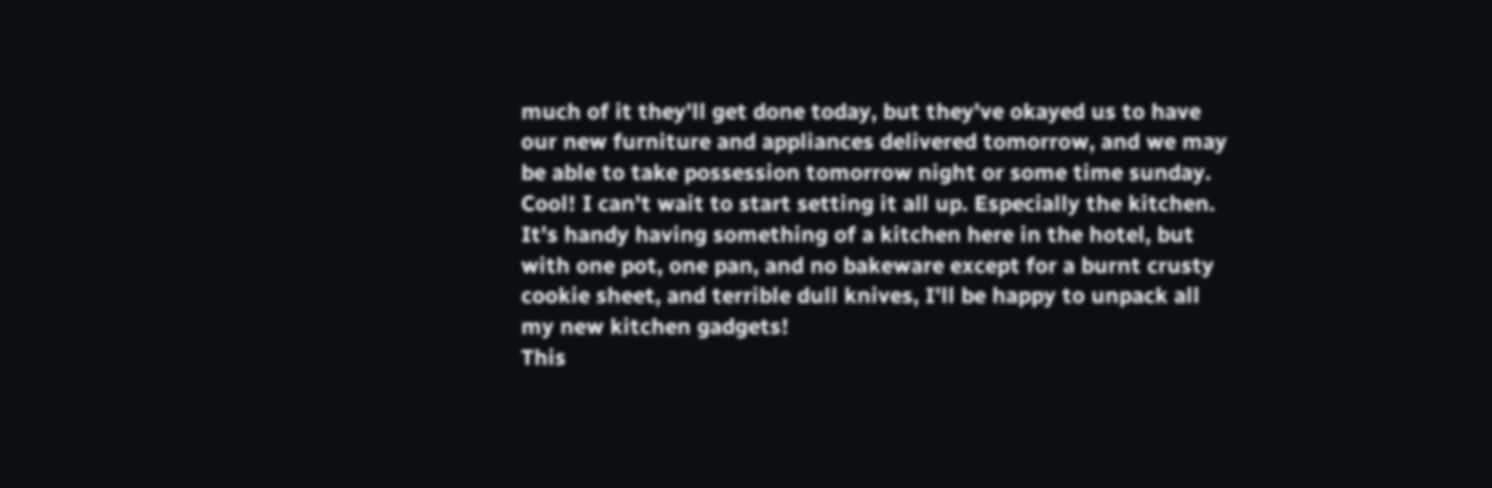much of it they'll get done today, but they've okayed us to have our new furniture and appliances delivered tomorrow, and we may be able to take possession tomorrow night or some time sunday. Cool! I can't wait to start setting it all up. Especially the kitchen. It's handy having something of a kitchen here in the hotel, but with one pot, one pan, and no bakeware except for a burnt crusty cookie sheet, and terrible dull knives, I'll be happy to unpack all my new kitchen gadgets!
This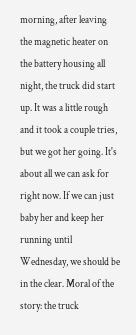morning, after leaving the magnetic heater on the battery housing all night, the truck did start up. It was a little rough and it took a couple tries, but we got her going. It's about all we can ask for right now. If we can just baby her and keep her running until Wednesday, we should be in the clear. Moral of the story: the truck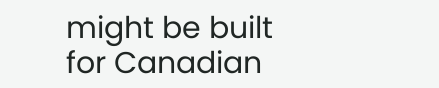might be built for Canadian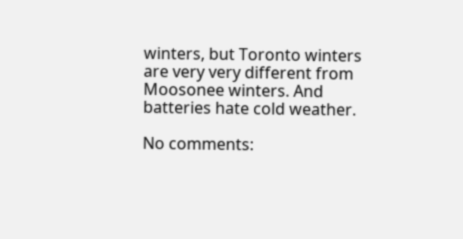winters, but Toronto winters are very very different from Moosonee winters. And batteries hate cold weather.

No comments: